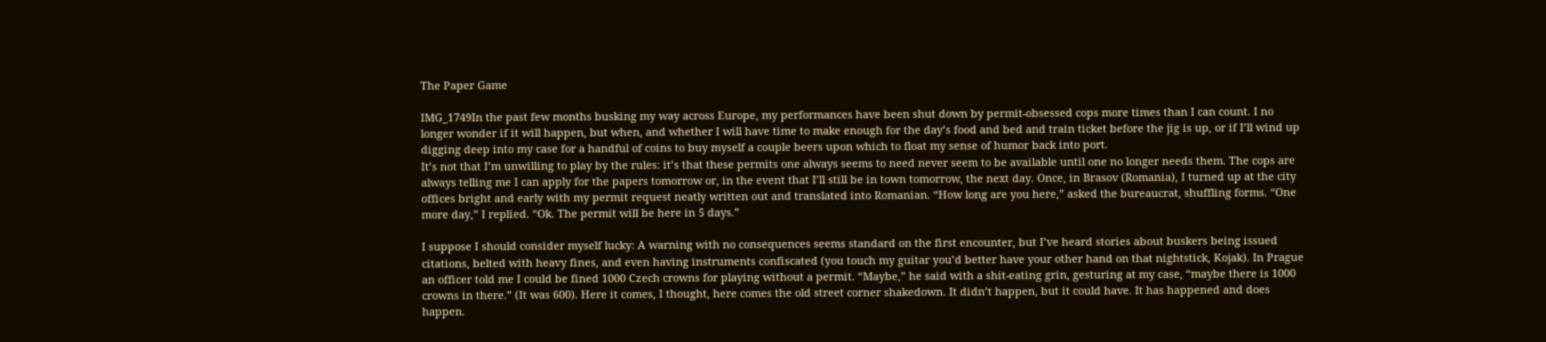The Paper Game

IMG_1749In the past few months busking my way across Europe, my performances have been shut down by permit-obsessed cops more times than I can count. I no longer wonder if it will happen, but when, and whether I will have time to make enough for the day’s food and bed and train ticket before the jig is up, or if I’ll wind up digging deep into my case for a handful of coins to buy myself a couple beers upon which to float my sense of humor back into port.
It’s not that I’m unwilling to play by the rules: it’s that these permits one always seems to need never seem to be available until one no longer needs them. The cops are always telling me I can apply for the papers tomorrow or, in the event that I’ll still be in town tomorrow, the next day. Once, in Brasov (Romania), I turned up at the city offices bright and early with my permit request neatly written out and translated into Romanian. “How long are you here,” asked the bureaucrat, shuffling forms. “One more day,” I replied. “Ok. The permit will be here in 5 days.”

I suppose I should consider myself lucky: A warning with no consequences seems standard on the first encounter, but I’ve heard stories about buskers being issued citations, belted with heavy fines, and even having instruments confiscated (you touch my guitar you’d better have your other hand on that nightstick, Kojak). In Prague an officer told me I could be fined 1000 Czech crowns for playing without a permit. “Maybe,” he said with a shit-eating grin, gesturing at my case, “maybe there is 1000 crowns in there.” (It was 600). Here it comes, I thought, here comes the old street corner shakedown. It didn’t happen, but it could have. It has happened and does happen.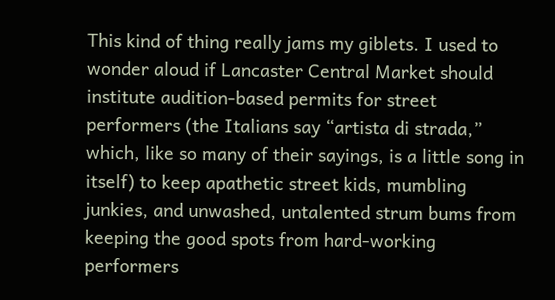This kind of thing really jams my giblets. I used to wonder aloud if Lancaster Central Market should institute audition-based permits for street performers (the Italians say “artista di strada,” which, like so many of their sayings, is a little song in itself) to keep apathetic street kids, mumbling junkies, and unwashed, untalented strum bums from keeping the good spots from hard-working performers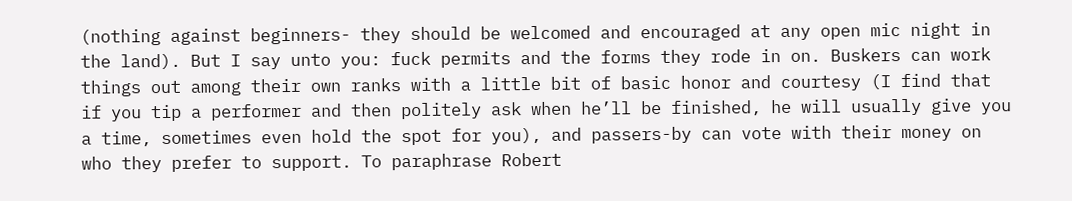(nothing against beginners- they should be welcomed and encouraged at any open mic night in the land). But I say unto you: fuck permits and the forms they rode in on. Buskers can work things out among their own ranks with a little bit of basic honor and courtesy (I find that if you tip a performer and then politely ask when he’ll be finished, he will usually give you a time, sometimes even hold the spot for you), and passers-by can vote with their money on who they prefer to support. To paraphrase Robert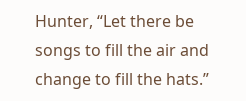Hunter, “Let there be songs to fill the air and change to fill the hats.”